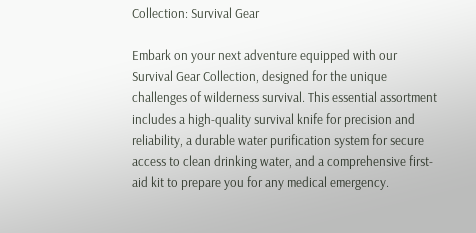Collection: Survival Gear

Embark on your next adventure equipped with our Survival Gear Collection, designed for the unique challenges of wilderness survival. This essential assortment includes a high-quality survival knife for precision and reliability, a durable water purification system for secure access to clean drinking water, and a comprehensive first-aid kit to prepare you for any medical emergency.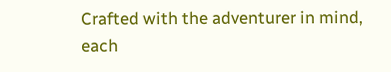Crafted with the adventurer in mind, each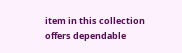item in this collection offers dependable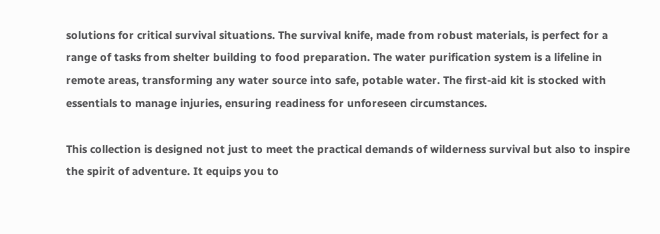solutions for critical survival situations. The survival knife, made from robust materials, is perfect for a range of tasks from shelter building to food preparation. The water purification system is a lifeline in remote areas, transforming any water source into safe, potable water. The first-aid kit is stocked with essentials to manage injuries, ensuring readiness for unforeseen circumstances.

This collection is designed not just to meet the practical demands of wilderness survival but also to inspire the spirit of adventure. It equips you to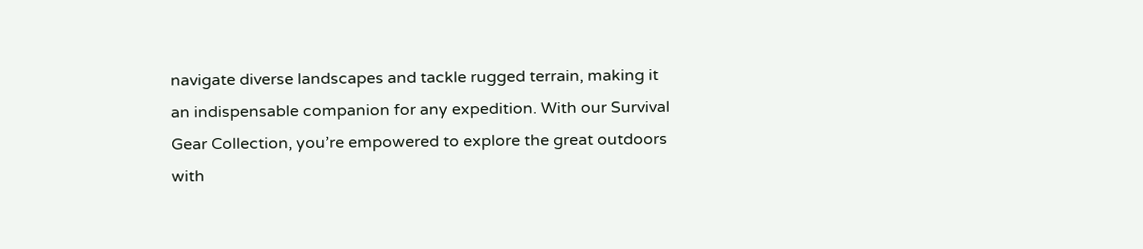navigate diverse landscapes and tackle rugged terrain, making it an indispensable companion for any expedition. With our Survival Gear Collection, you’re empowered to explore the great outdoors with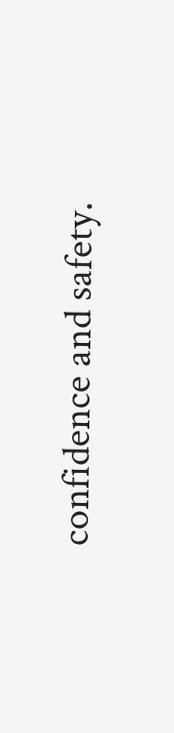confidence and safety.